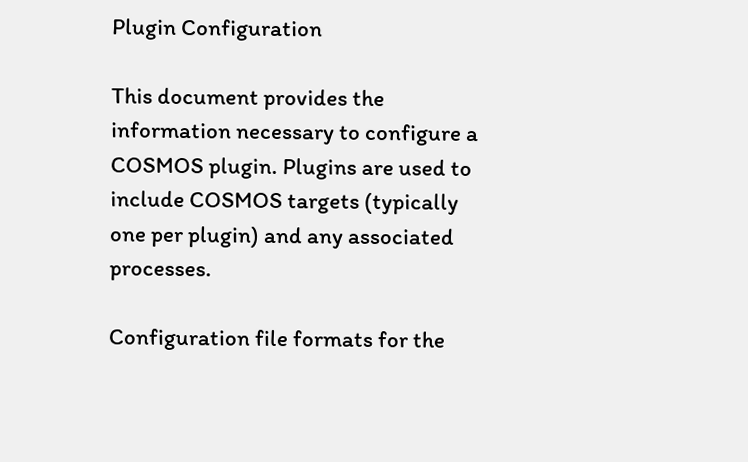Plugin Configuration

This document provides the information necessary to configure a COSMOS plugin. Plugins are used to include COSMOS targets (typically one per plugin) and any associated processes.

Configuration file formats for the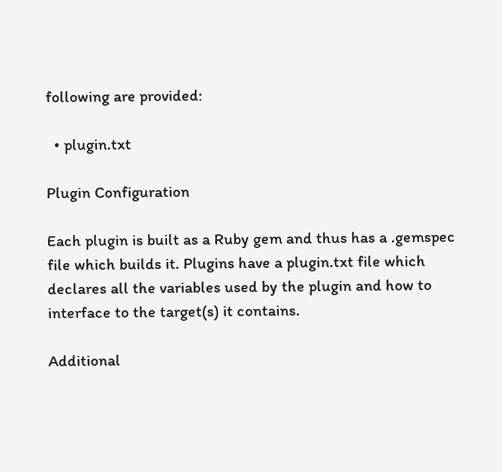following are provided:

  • plugin.txt

Plugin Configuration

Each plugin is built as a Ruby gem and thus has a .gemspec file which builds it. Plugins have a plugin.txt file which declares all the variables used by the plugin and how to interface to the target(s) it contains.

Additional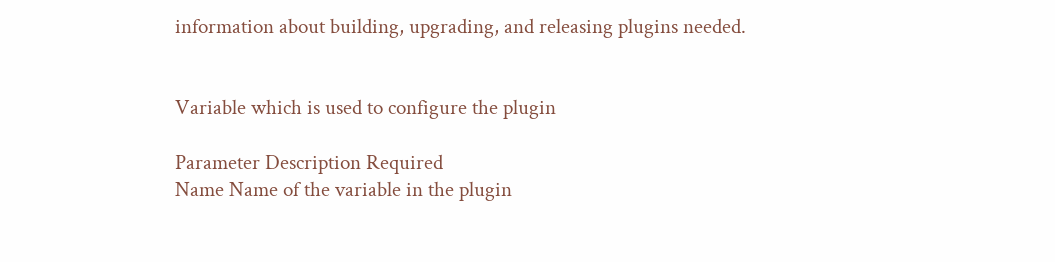information about building, upgrading, and releasing plugins needed.


Variable which is used to configure the plugin

Parameter Description Required
Name Name of the variable in the plugin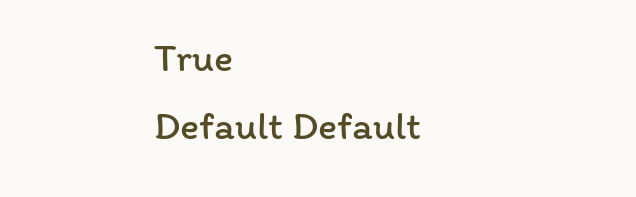True
Default Default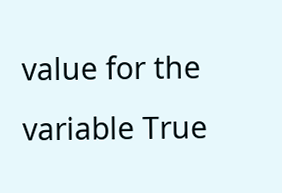value for the variable True